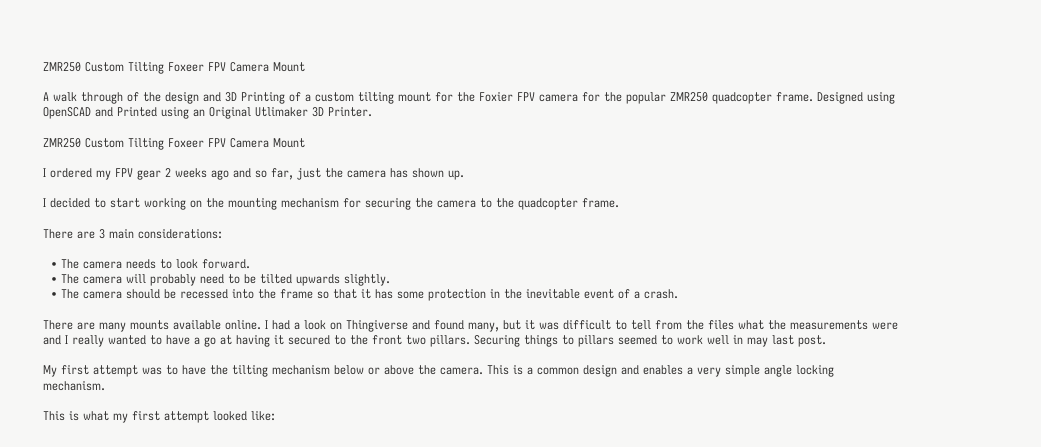ZMR250 Custom Tilting Foxeer FPV Camera Mount

A walk through of the design and 3D Printing of a custom tilting mount for the Foxier FPV camera for the popular ZMR250 quadcopter frame. Designed using OpenSCAD and Printed using an Original Utlimaker 3D Printer.

ZMR250 Custom Tilting Foxeer FPV Camera Mount

I ordered my FPV gear 2 weeks ago and so far, just the camera has shown up.

I decided to start working on the mounting mechanism for securing the camera to the quadcopter frame.

There are 3 main considerations:

  • The camera needs to look forward.
  • The camera will probably need to be tilted upwards slightly.
  • The camera should be recessed into the frame so that it has some protection in the inevitable event of a crash.

There are many mounts available online. I had a look on Thingiverse and found many, but it was difficult to tell from the files what the measurements were and I really wanted to have a go at having it secured to the front two pillars. Securing things to pillars seemed to work well in may last post.

My first attempt was to have the tilting mechanism below or above the camera. This is a common design and enables a very simple angle locking mechanism.

This is what my first attempt looked like: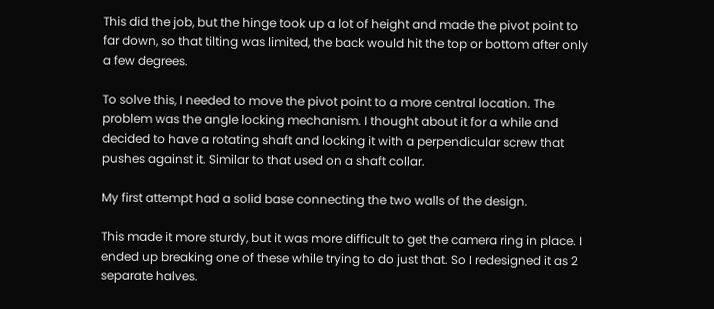This did the job, but the hinge took up a lot of height and made the pivot point to far down, so that tilting was limited, the back would hit the top or bottom after only a few degrees.

To solve this, I needed to move the pivot point to a more central location. The problem was the angle locking mechanism. I thought about it for a while and decided to have a rotating shaft and locking it with a perpendicular screw that pushes against it. Similar to that used on a shaft collar.

My first attempt had a solid base connecting the two walls of the design.

This made it more sturdy, but it was more difficult to get the camera ring in place. I ended up breaking one of these while trying to do just that. So I redesigned it as 2 separate halves.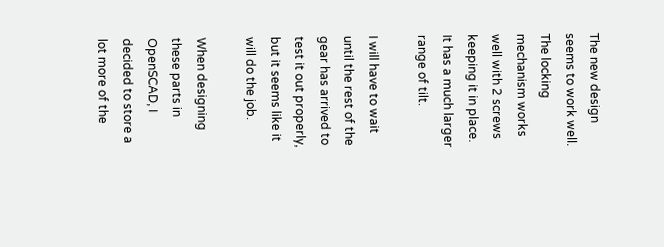The new design seems to work well. The locking mechanism works well with 2 screws keeping it in place.
It has a much larger range of tilt.

I will have to wait until the rest of the gear has arrived to test it out properly, but it seems like it will do the job.

When designing these parts in OpenSCAD, I decided to store a lot more of the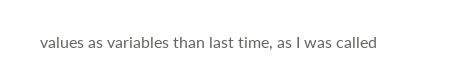values as variables than last time, as I was called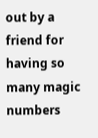out by a friend for having so many magic numbers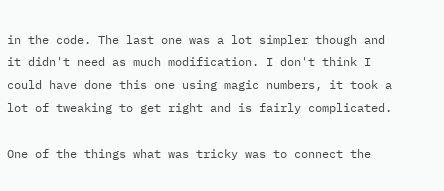in the code. The last one was a lot simpler though and it didn't need as much modification. I don't think I could have done this one using magic numbers, it took a lot of tweaking to get right and is fairly complicated.

One of the things what was tricky was to connect the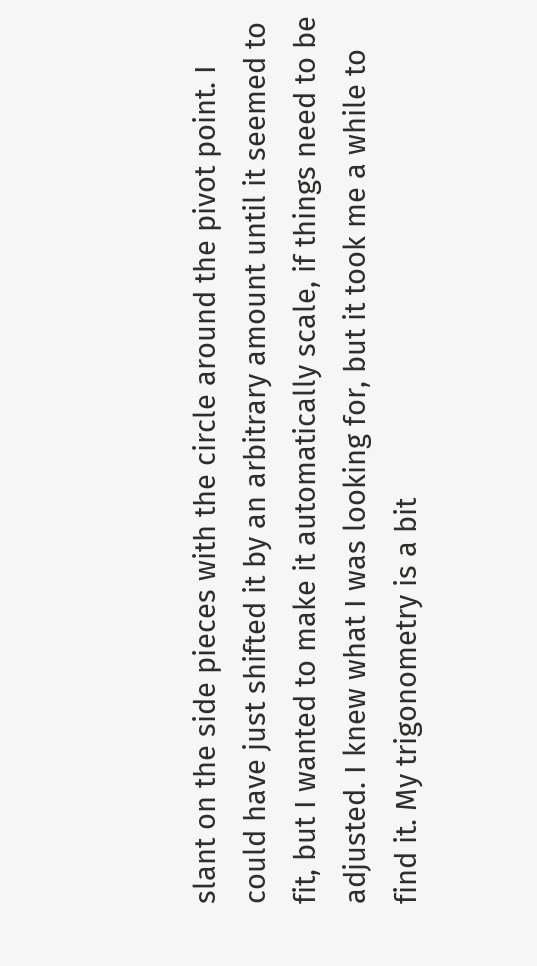slant on the side pieces with the circle around the pivot point. I could have just shifted it by an arbitrary amount until it seemed to fit, but I wanted to make it automatically scale, if things need to be adjusted. I knew what I was looking for, but it took me a while to find it. My trigonometry is a bit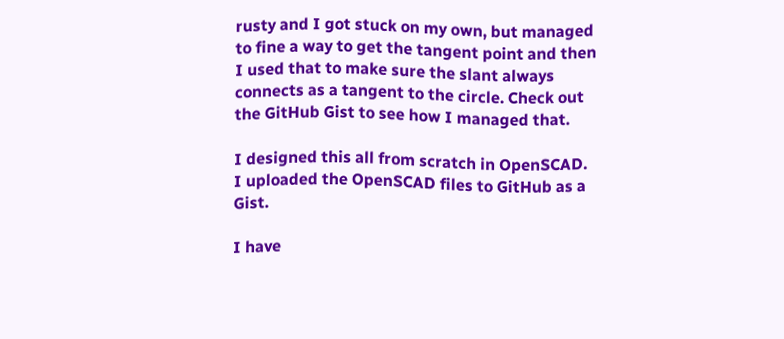rusty and I got stuck on my own, but managed to fine a way to get the tangent point and then I used that to make sure the slant always connects as a tangent to the circle. Check out the GitHub Gist to see how I managed that.

I designed this all from scratch in OpenSCAD.
I uploaded the OpenSCAD files to GitHub as a Gist.

I have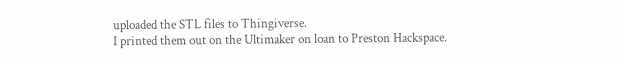uploaded the STL files to Thingiverse.
I printed them out on the Ultimaker on loan to Preston Hackspace.